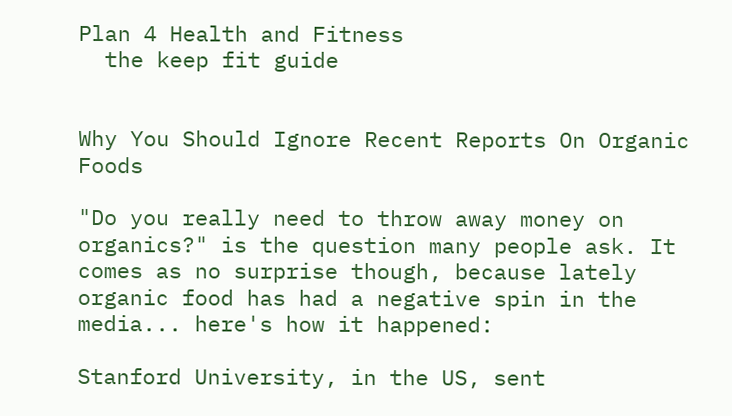Plan 4 Health and Fitness
  the keep fit guide


Why You Should Ignore Recent Reports On Organic Foods

"Do you really need to throw away money on organics?" is the question many people ask. It comes as no surprise though, because lately organic food has had a negative spin in the media... here's how it happened:

Stanford University, in the US, sent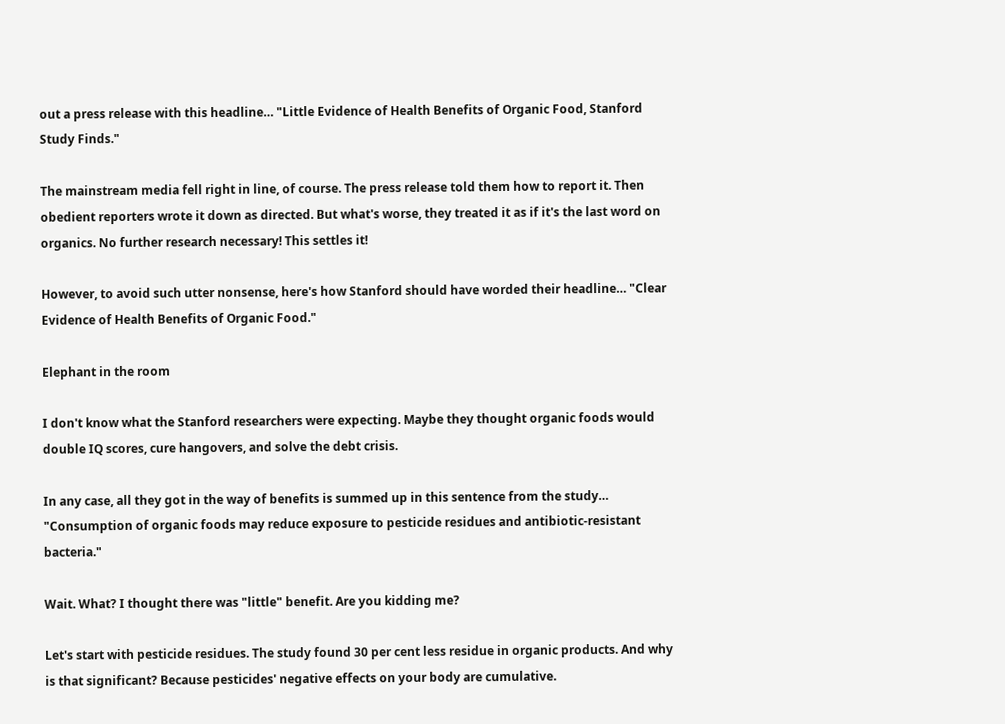out a press release with this headline… "Little Evidence of Health Benefits of Organic Food, Stanford Study Finds."

The mainstream media fell right in line, of course. The press release told them how to report it. Then obedient reporters wrote it down as directed. But what's worse, they treated it as if it's the last word on organics. No further research necessary! This settles it!

However, to avoid such utter nonsense, here's how Stanford should have worded their headline… "Clear Evidence of Health Benefits of Organic Food."

Elephant in the room

I don't know what the Stanford researchers were expecting. Maybe they thought organic foods would double IQ scores, cure hangovers, and solve the debt crisis.

In any case, all they got in the way of benefits is summed up in this sentence from the study… "Consumption of organic foods may reduce exposure to pesticide residues and antibiotic-resistant bacteria."

Wait. What? I thought there was "little" benefit. Are you kidding me?

Let's start with pesticide residues. The study found 30 per cent less residue in organic products. And why is that significant? Because pesticides' negative effects on your body are cumulative.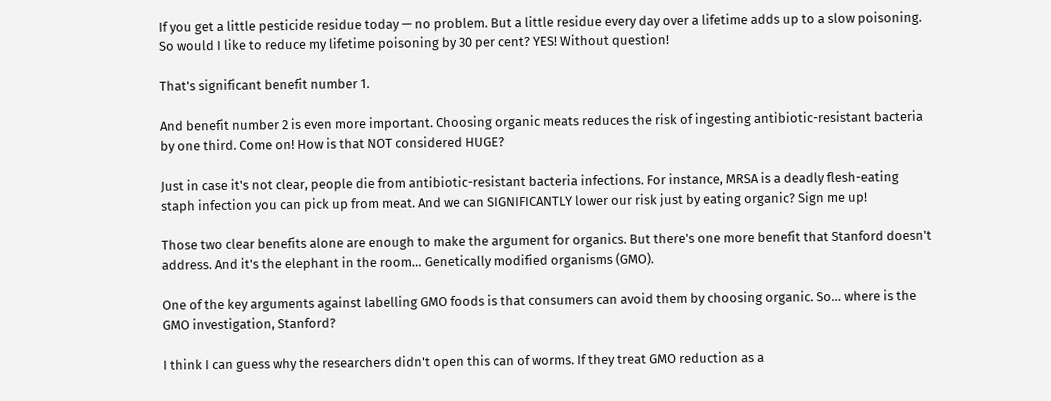If you get a little pesticide residue today — no problem. But a little residue every day over a lifetime adds up to a slow poisoning. So would I like to reduce my lifetime poisoning by 30 per cent? YES! Without question!

That's significant benefit number 1.

And benefit number 2 is even more important. Choosing organic meats reduces the risk of ingesting antibiotic-resistant bacteria by one third. Come on! How is that NOT considered HUGE?

Just in case it's not clear, people die from antibiotic-resistant bacteria infections. For instance, MRSA is a deadly flesh-eating staph infection you can pick up from meat. And we can SIGNIFICANTLY lower our risk just by eating organic? Sign me up!

Those two clear benefits alone are enough to make the argument for organics. But there's one more benefit that Stanford doesn't address. And it's the elephant in the room… Genetically modified organisms (GMO).

One of the key arguments against labelling GMO foods is that consumers can avoid them by choosing organic. So… where is the GMO investigation, Stanford?

I think I can guess why the researchers didn't open this can of worms. If they treat GMO reduction as a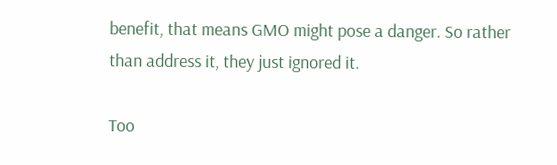benefit, that means GMO might pose a danger. So rather than address it, they just ignored it.

Too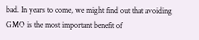bad. In years to come, we might find out that avoiding GMO is the most important benefit of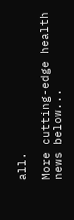all.

More cutting-edge health news below...